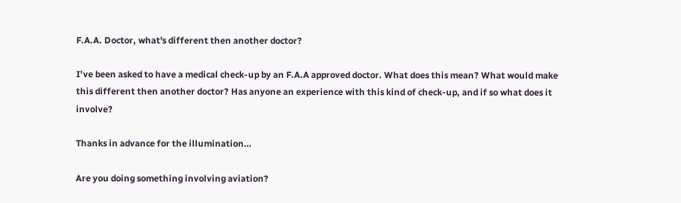F.A.A. Doctor, what's different then another doctor?

I’ve been asked to have a medical check-up by an F.A.A approved doctor. What does this mean? What would make this different then another doctor? Has anyone an experience with this kind of check-up, and if so what does it involve?

Thanks in advance for the illumination…

Are you doing something involving aviation?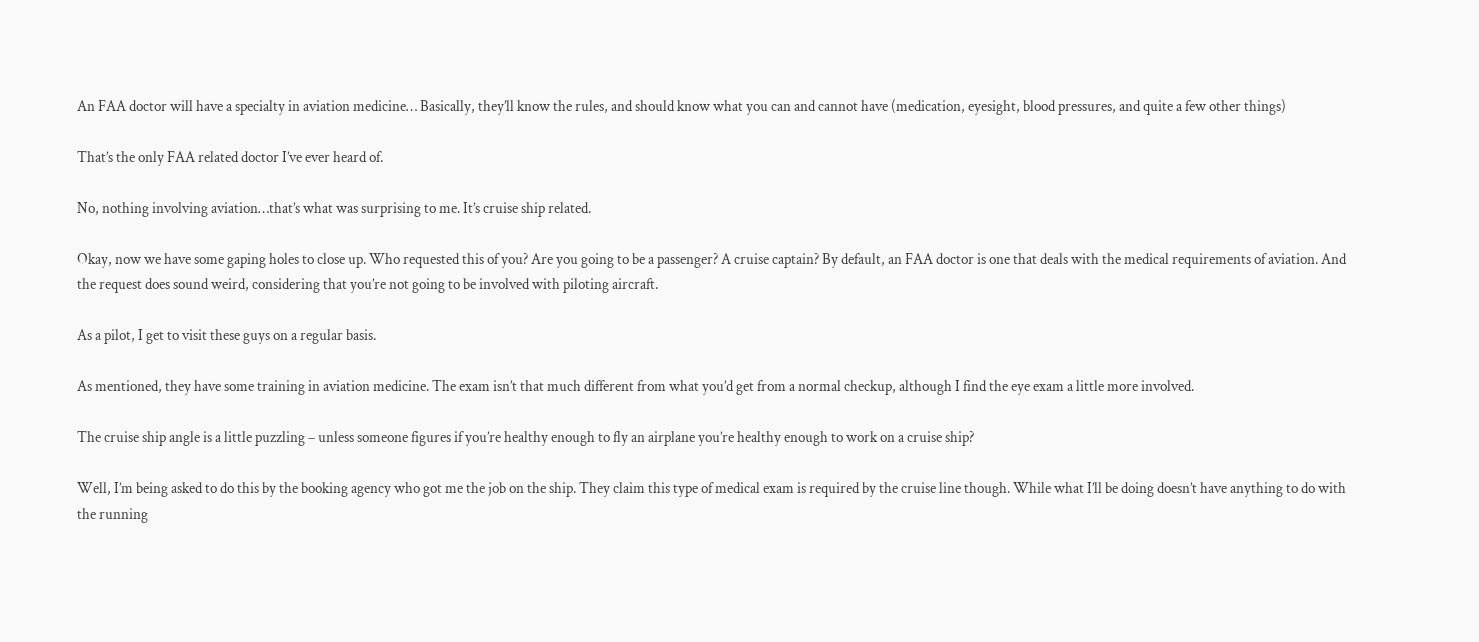An FAA doctor will have a specialty in aviation medicine… Basically, they’ll know the rules, and should know what you can and cannot have (medication, eyesight, blood pressures, and quite a few other things)

That’s the only FAA related doctor I’ve ever heard of.

No, nothing involving aviation…that’s what was surprising to me. It’s cruise ship related.

Okay, now we have some gaping holes to close up. Who requested this of you? Are you going to be a passenger? A cruise captain? By default, an FAA doctor is one that deals with the medical requirements of aviation. And the request does sound weird, considering that you’re not going to be involved with piloting aircraft.

As a pilot, I get to visit these guys on a regular basis.

As mentioned, they have some training in aviation medicine. The exam isn’t that much different from what you’d get from a normal checkup, although I find the eye exam a little more involved.

The cruise ship angle is a little puzzling – unless someone figures if you’re healthy enough to fly an airplane you’re healthy enough to work on a cruise ship?

Well, I’m being asked to do this by the booking agency who got me the job on the ship. They claim this type of medical exam is required by the cruise line though. While what I’ll be doing doesn’t have anything to do with the running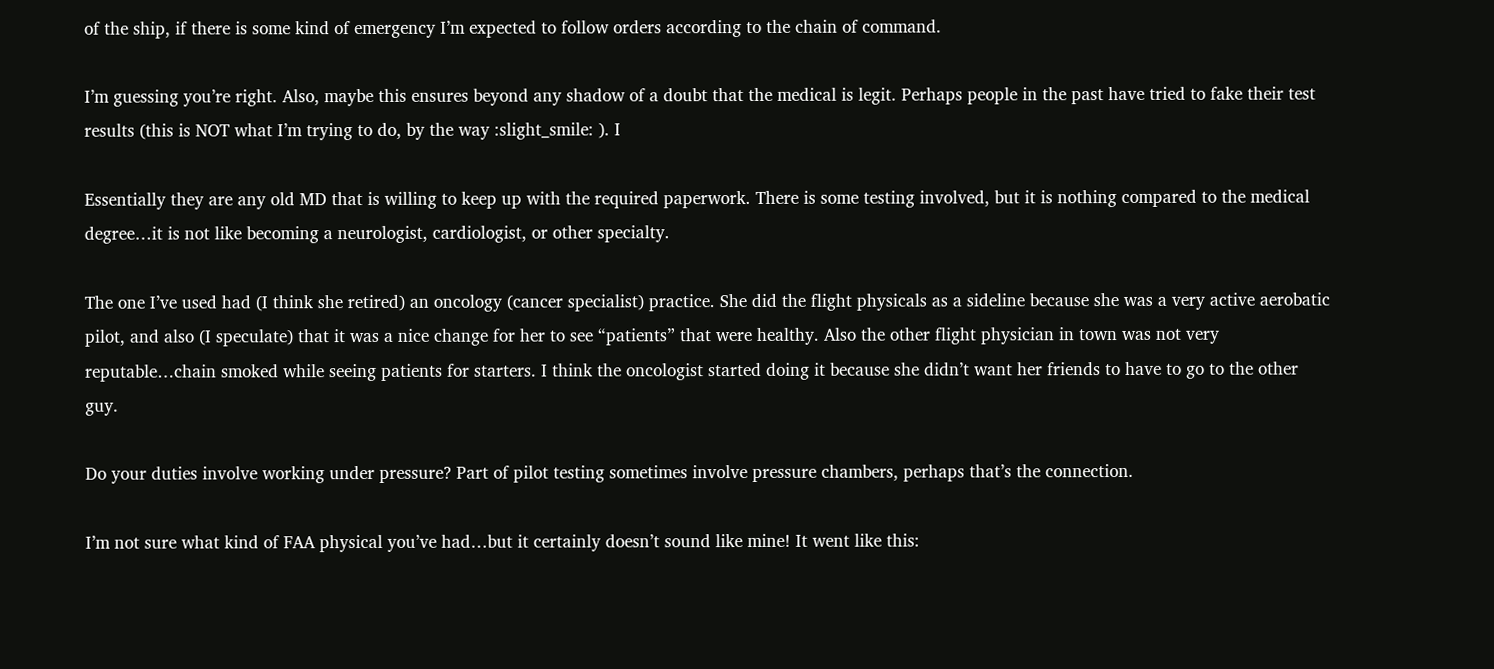of the ship, if there is some kind of emergency I’m expected to follow orders according to the chain of command.

I’m guessing you’re right. Also, maybe this ensures beyond any shadow of a doubt that the medical is legit. Perhaps people in the past have tried to fake their test results (this is NOT what I’m trying to do, by the way :slight_smile: ). I

Essentially they are any old MD that is willing to keep up with the required paperwork. There is some testing involved, but it is nothing compared to the medical degree…it is not like becoming a neurologist, cardiologist, or other specialty.

The one I’ve used had (I think she retired) an oncology (cancer specialist) practice. She did the flight physicals as a sideline because she was a very active aerobatic pilot, and also (I speculate) that it was a nice change for her to see “patients” that were healthy. Also the other flight physician in town was not very reputable…chain smoked while seeing patients for starters. I think the oncologist started doing it because she didn’t want her friends to have to go to the other guy.

Do your duties involve working under pressure? Part of pilot testing sometimes involve pressure chambers, perhaps that’s the connection.

I’m not sure what kind of FAA physical you’ve had…but it certainly doesn’t sound like mine! It went like this: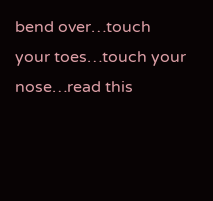bend over…touch your toes…touch your nose…read this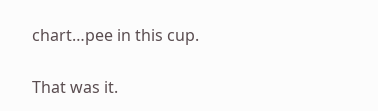chart…pee in this cup.

That was it.